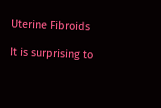Uterine Fibroids

It is surprising to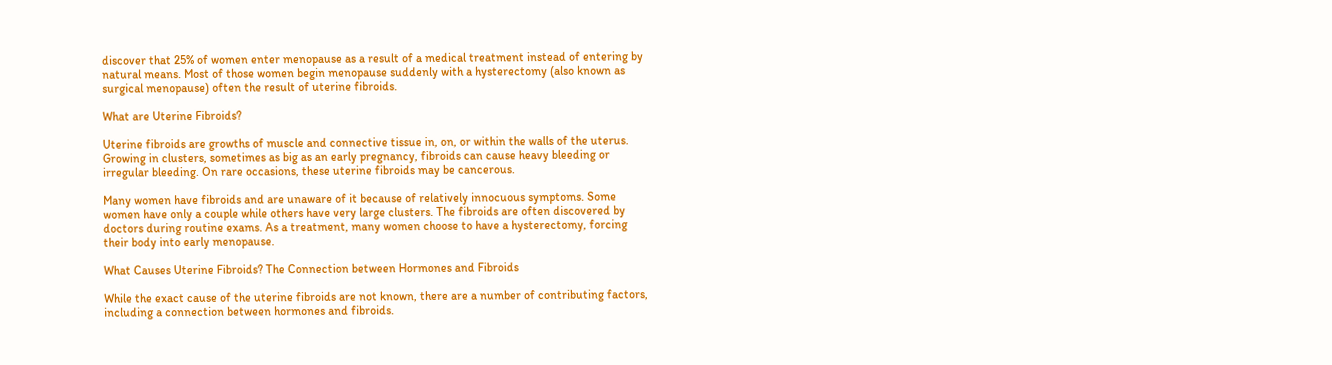discover that 25% of women enter menopause as a result of a medical treatment instead of entering by natural means. Most of those women begin menopause suddenly with a hysterectomy (also known as surgical menopause) often the result of uterine fibroids.

What are Uterine Fibroids?

Uterine fibroids are growths of muscle and connective tissue in, on, or within the walls of the uterus. Growing in clusters, sometimes as big as an early pregnancy, fibroids can cause heavy bleeding or irregular bleeding. On rare occasions, these uterine fibroids may be cancerous.

Many women have fibroids and are unaware of it because of relatively innocuous symptoms. Some women have only a couple while others have very large clusters. The fibroids are often discovered by doctors during routine exams. As a treatment, many women choose to have a hysterectomy, forcing their body into early menopause.

What Causes Uterine Fibroids? The Connection between Hormones and Fibroids

While the exact cause of the uterine fibroids are not known, there are a number of contributing factors, including a connection between hormones and fibroids.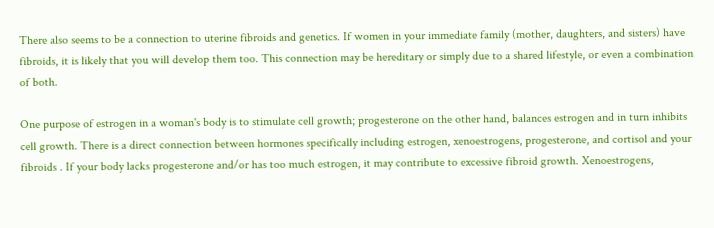There also seems to be a connection to uterine fibroids and genetics. If women in your immediate family (mother, daughters, and sisters) have fibroids, it is likely that you will develop them too. This connection may be hereditary or simply due to a shared lifestyle, or even a combination of both.

One purpose of estrogen in a woman's body is to stimulate cell growth; progesterone on the other hand, balances estrogen and in turn inhibits cell growth. There is a direct connection between hormones specifically including estrogen, xenoestrogens, progesterone, and cortisol and your fibroids . If your body lacks progesterone and/or has too much estrogen, it may contribute to excessive fibroid growth. Xenoestrogens,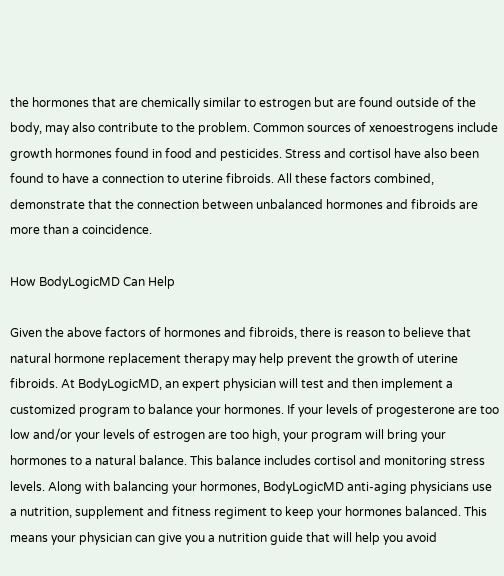the hormones that are chemically similar to estrogen but are found outside of the body, may also contribute to the problem. Common sources of xenoestrogens include growth hormones found in food and pesticides. Stress and cortisol have also been found to have a connection to uterine fibroids. All these factors combined, demonstrate that the connection between unbalanced hormones and fibroids are more than a coincidence.

How BodyLogicMD Can Help

Given the above factors of hormones and fibroids, there is reason to believe that natural hormone replacement therapy may help prevent the growth of uterine fibroids. At BodyLogicMD, an expert physician will test and then implement a customized program to balance your hormones. If your levels of progesterone are too low and/or your levels of estrogen are too high, your program will bring your hormones to a natural balance. This balance includes cortisol and monitoring stress levels. Along with balancing your hormones, BodyLogicMD anti-aging physicians use a nutrition, supplement and fitness regiment to keep your hormones balanced. This means your physician can give you a nutrition guide that will help you avoid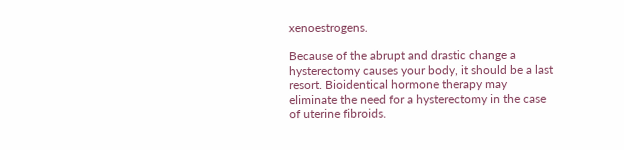xenoestrogens.

Because of the abrupt and drastic change a hysterectomy causes your body, it should be a last resort. Bioidentical hormone therapy may eliminate the need for a hysterectomy in the case of uterine fibroids.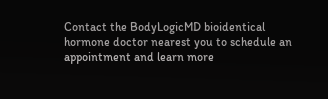Contact the BodyLogicMD bioidentical hormone doctor nearest you to schedule an appointment and learn more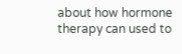about how hormone therapy can used to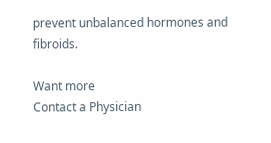prevent unbalanced hormones and fibroids.

Want more
Contact a Physician